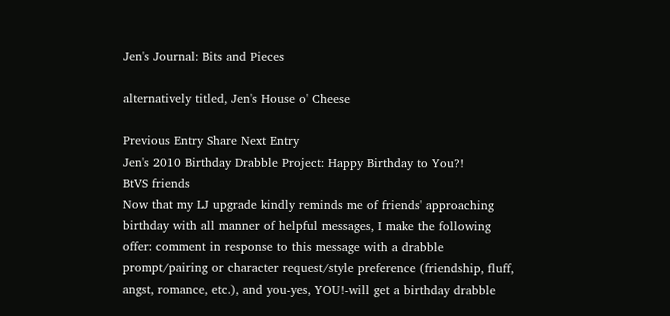Jen's Journal: Bits and Pieces

alternatively titled, Jen's House o' Cheese

Previous Entry Share Next Entry
Jen's 2010 Birthday Drabble Project: Happy Birthday to You?!
BtVS friends
Now that my LJ upgrade kindly reminds me of friends' approaching birthday with all manner of helpful messages, I make the following offer: comment in response to this message with a drabble prompt/pairing or character request/style preference (friendship, fluff, angst, romance, etc.), and you-yes, YOU!-will get a birthday drabble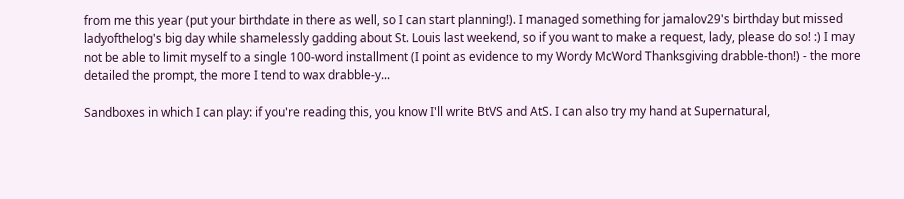from me this year (put your birthdate in there as well, so I can start planning!). I managed something for jamalov29's birthday but missed ladyofthelog's big day while shamelessly gadding about St. Louis last weekend, so if you want to make a request, lady, please do so! :) I may not be able to limit myself to a single 100-word installment (I point as evidence to my Wordy McWord Thanksgiving drabble-thon!) - the more detailed the prompt, the more I tend to wax drabble-y...

Sandboxes in which I can play: if you're reading this, you know I'll write BtVS and AtS. I can also try my hand at Supernatural,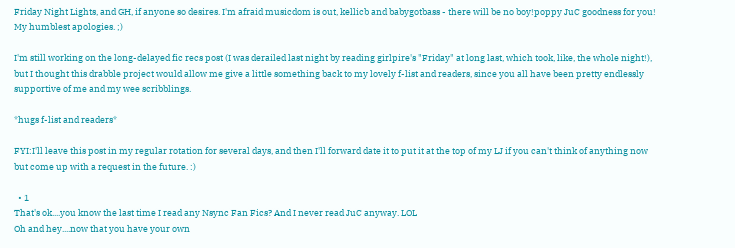Friday Night Lights, and GH, if anyone so desires. I'm afraid musicdom is out, kellicb and babygotbass - there will be no boy!poppy JuC goodness for you! My humblest apologies. ;)

I'm still working on the long-delayed fic recs post (I was derailed last night by reading girlpire's "Friday" at long last, which took, like, the whole night!), but I thought this drabble project would allow me give a little something back to my lovely f-list and readers, since you all have been pretty endlessly supportive of me and my wee scribblings.

*hugs f-list and readers*

FYI:I'll leave this post in my regular rotation for several days, and then I'll forward date it to put it at the top of my LJ if you can't think of anything now but come up with a request in the future. :)

  • 1
That's ok....you know the last time I read any Nsync Fan Fics? And I never read JuC anyway. LOL
Oh and hey....now that you have your own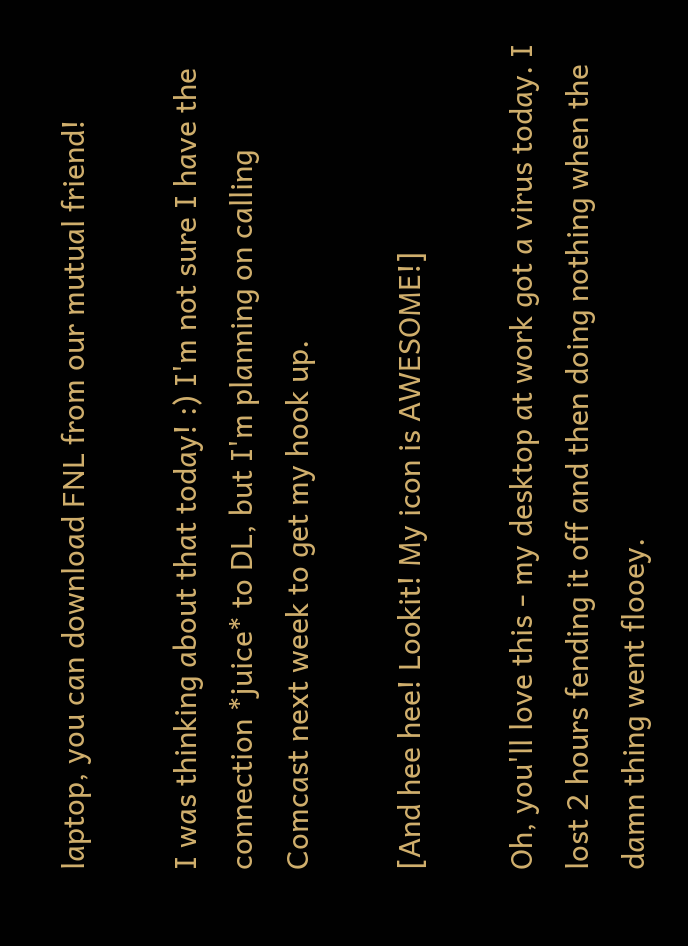laptop, you can download FNL from our mutual friend!

I was thinking about that today! :) I'm not sure I have the connection *juice* to DL, but I'm planning on calling Comcast next week to get my hook up.

[And hee hee! Lookit! My icon is AWESOME!]

Oh, you'll love this - my desktop at work got a virus today. I lost 2 hours fending it off and then doing nothing when the damn thing went flooey.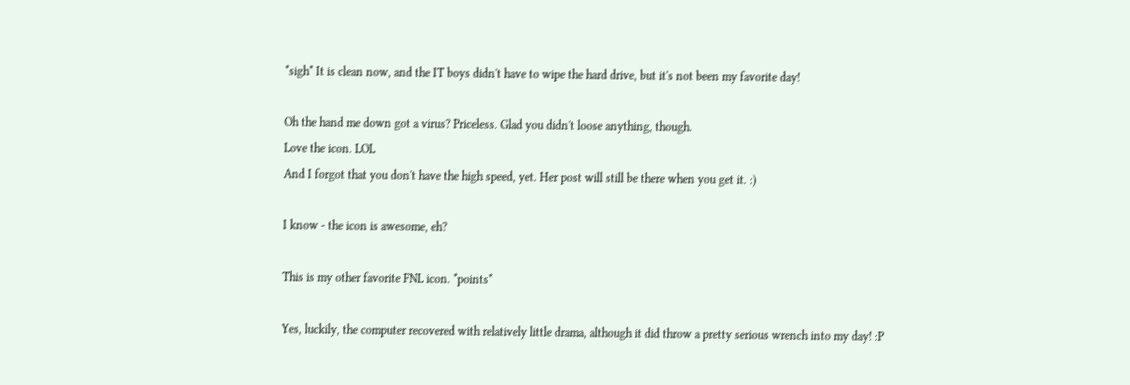*sigh* It is clean now, and the IT boys didn't have to wipe the hard drive, but it's not been my favorite day!

Oh the hand me down got a virus? Priceless. Glad you didn't loose anything, though.
Love the icon. LOL
And I forgot that you don't have the high speed, yet. Her post will still be there when you get it. :)

I know - the icon is awesome, eh?

This is my other favorite FNL icon. *points*

Yes, luckily, the computer recovered with relatively little drama, although it did throw a pretty serious wrench into my day! :P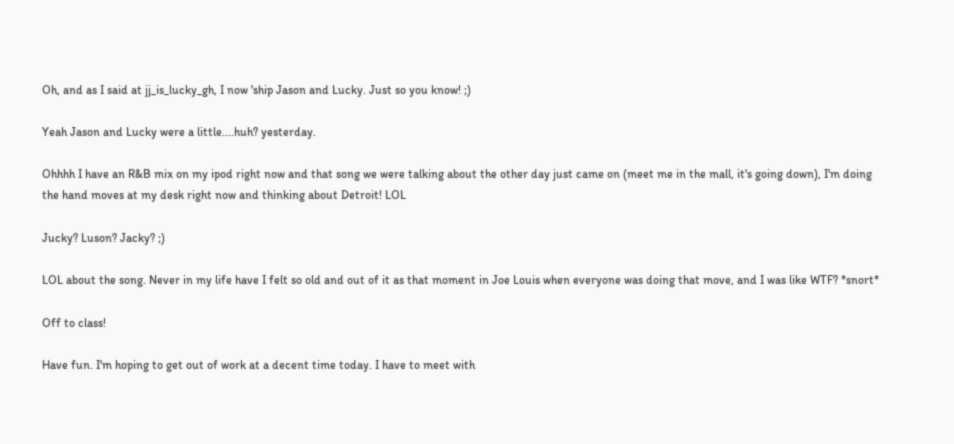Oh, and as I said at jj_is_lucky_gh, I now 'ship Jason and Lucky. Just so you know! ;)

Yeah Jason and Lucky were a little....huh? yesterday.

Ohhhh I have an R&B mix on my ipod right now and that song we were talking about the other day just came on (meet me in the mall, it's going down), I'm doing the hand moves at my desk right now and thinking about Detroit! LOL

Jucky? Luson? Jacky? ;)

LOL about the song. Never in my life have I felt so old and out of it as that moment in Joe Louis when everyone was doing that move, and I was like WTF? *snort*

Off to class!

Have fun. I'm hoping to get out of work at a decent time today. I have to meet with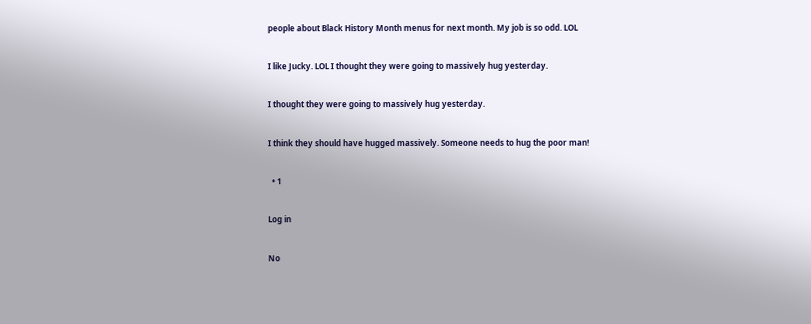people about Black History Month menus for next month. My job is so odd. LOL

I like Jucky. LOL I thought they were going to massively hug yesterday.

I thought they were going to massively hug yesterday.

I think they should have hugged massively. Someone needs to hug the poor man!

  • 1

Log in

No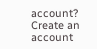account? Create an account